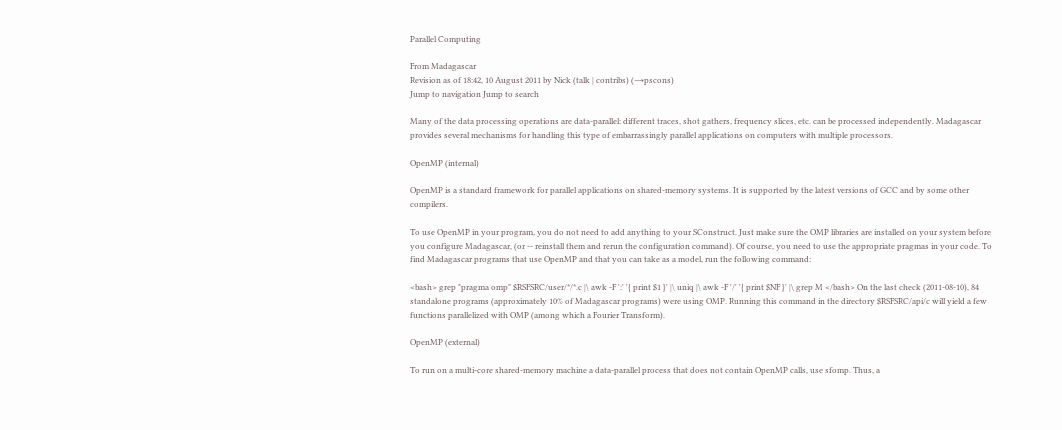Parallel Computing

From Madagascar
Revision as of 18:42, 10 August 2011 by Nick (talk | contribs) (→pscons)
Jump to navigation Jump to search

Many of the data processing operations are data-parallel: different traces, shot gathers, frequency slices, etc. can be processed independently. Madagascar provides several mechanisms for handling this type of embarrassingly parallel applications on computers with multiple processors.

OpenMP (internal)

OpenMP is a standard framework for parallel applications on shared-memory systems. It is supported by the latest versions of GCC and by some other compilers.

To use OpenMP in your program, you do not need to add anything to your SConstruct. Just make sure the OMP libraries are installed on your system before you configure Madagascar, (or -- reinstall them and rerun the configuration command). Of course, you need to use the appropriate pragmas in your code. To find Madagascar programs that use OpenMP and that you can take as a model, run the following command:

<bash> grep "pragma omp" $RSFSRC/user/*/*.c |\ awk -F ':' '{ print $1 }' |\ uniq |\ awk -F '/' '{ print $NF }' |\ grep M </bash> On the last check (2011-08-10), 84 standalone programs (approximately 10% of Madagascar programs) were using OMP. Running this command in the directory $RSFSRC/api/c will yield a few functions parallelized with OMP (among which a Fourier Transform).

OpenMP (external)

To run on a multi-core shared-memory machine a data-parallel process that does not contain OpenMP calls, use sfomp. Thus, a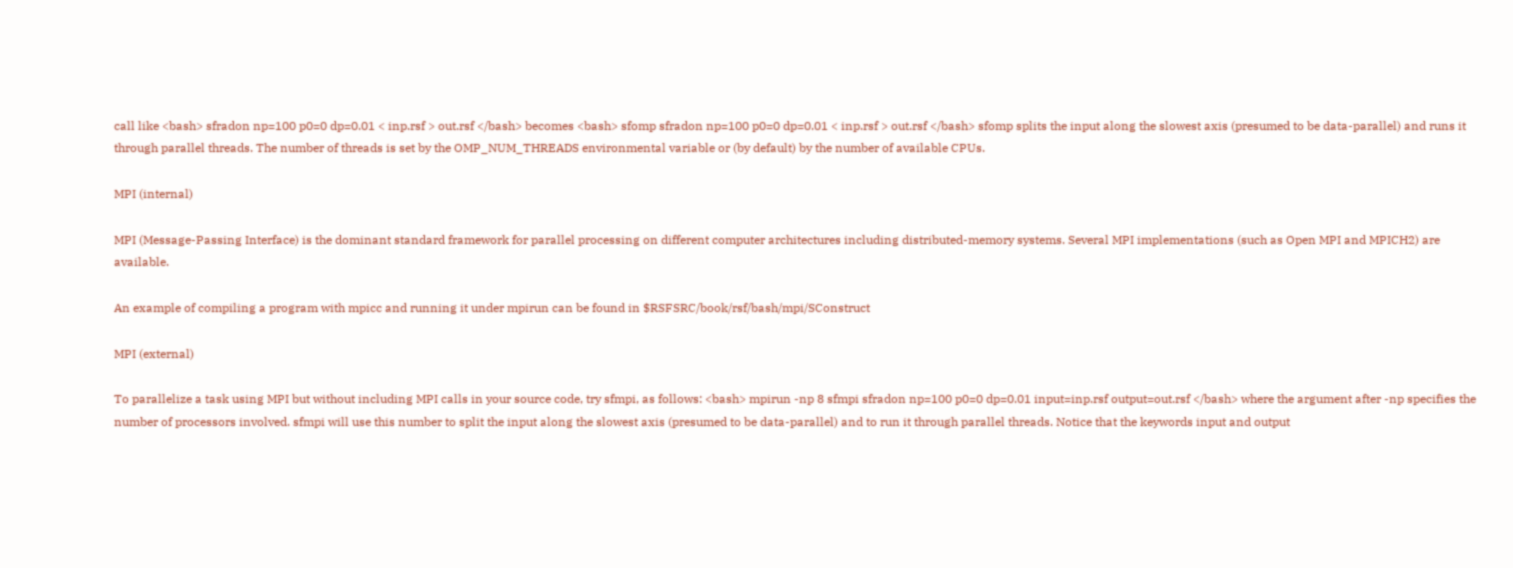call like <bash> sfradon np=100 p0=0 dp=0.01 < inp.rsf > out.rsf </bash> becomes <bash> sfomp sfradon np=100 p0=0 dp=0.01 < inp.rsf > out.rsf </bash> sfomp splits the input along the slowest axis (presumed to be data-parallel) and runs it through parallel threads. The number of threads is set by the OMP_NUM_THREADS environmental variable or (by default) by the number of available CPUs.

MPI (internal)

MPI (Message-Passing Interface) is the dominant standard framework for parallel processing on different computer architectures including distributed-memory systems. Several MPI implementations (such as Open MPI and MPICH2) are available.

An example of compiling a program with mpicc and running it under mpirun can be found in $RSFSRC/book/rsf/bash/mpi/SConstruct

MPI (external)

To parallelize a task using MPI but without including MPI calls in your source code, try sfmpi, as follows: <bash> mpirun -np 8 sfmpi sfradon np=100 p0=0 dp=0.01 input=inp.rsf output=out.rsf </bash> where the argument after -np specifies the number of processors involved. sfmpi will use this number to split the input along the slowest axis (presumed to be data-parallel) and to run it through parallel threads. Notice that the keywords input and output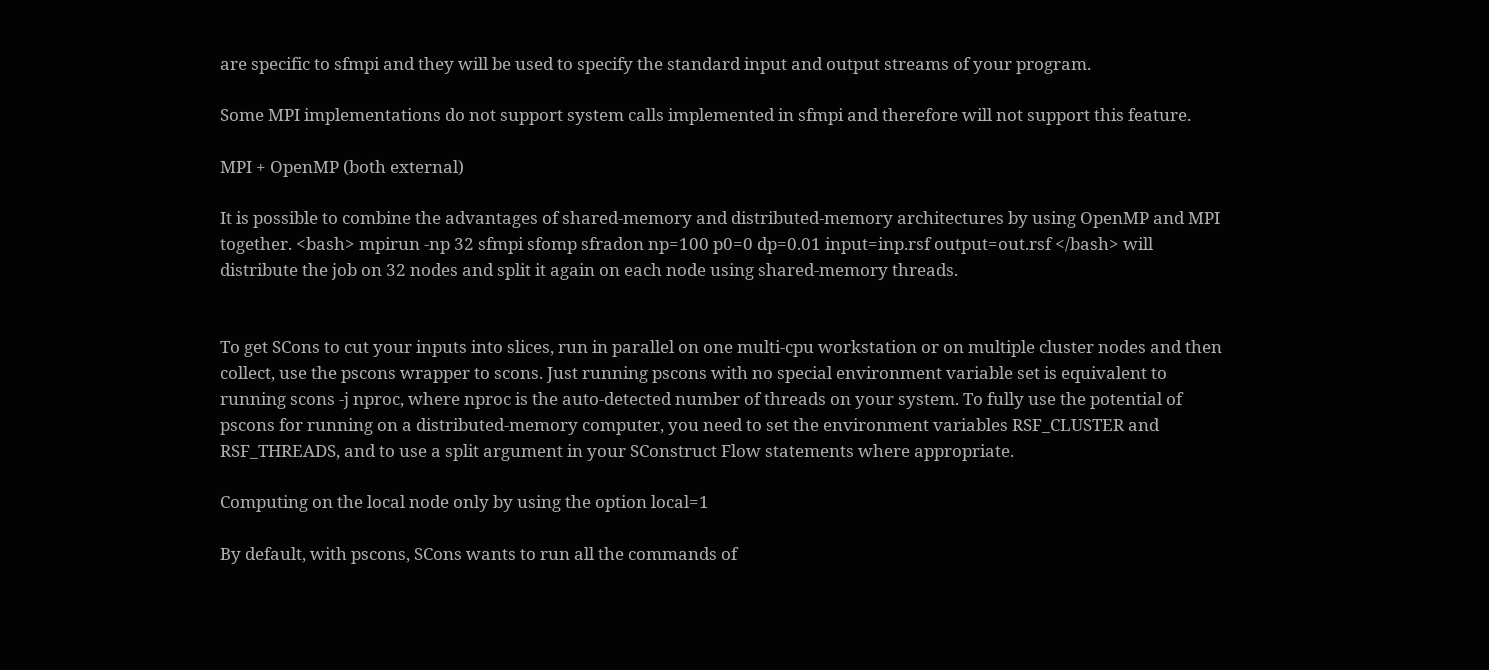are specific to sfmpi and they will be used to specify the standard input and output streams of your program.

Some MPI implementations do not support system calls implemented in sfmpi and therefore will not support this feature.

MPI + OpenMP (both external)

It is possible to combine the advantages of shared-memory and distributed-memory architectures by using OpenMP and MPI together. <bash> mpirun -np 32 sfmpi sfomp sfradon np=100 p0=0 dp=0.01 input=inp.rsf output=out.rsf </bash> will distribute the job on 32 nodes and split it again on each node using shared-memory threads.


To get SCons to cut your inputs into slices, run in parallel on one multi-cpu workstation or on multiple cluster nodes and then collect, use the pscons wrapper to scons. Just running pscons with no special environment variable set is equivalent to running scons -j nproc, where nproc is the auto-detected number of threads on your system. To fully use the potential of pscons for running on a distributed-memory computer, you need to set the environment variables RSF_CLUSTER and RSF_THREADS, and to use a split argument in your SConstruct Flow statements where appropriate.

Computing on the local node only by using the option local=1

By default, with pscons, SCons wants to run all the commands of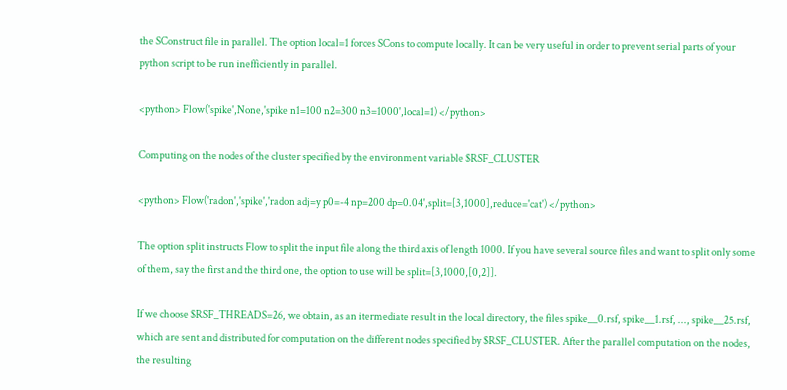the SConstruct file in parallel. The option local=1 forces SCons to compute locally. It can be very useful in order to prevent serial parts of your python script to be run inefficiently in parallel.

<python> Flow('spike',None,'spike n1=100 n2=300 n3=1000',local=1) </python>

Computing on the nodes of the cluster specified by the environment variable $RSF_CLUSTER

<python> Flow('radon','spike','radon adj=y p0=-4 np=200 dp=0.04',split=[3,1000],reduce='cat') </python>

The option split instructs Flow to split the input file along the third axis of length 1000. If you have several source files and want to split only some of them, say the first and the third one, the option to use will be split=[3,1000,[0,2]].

If we choose $RSF_THREADS=26, we obtain, as an itermediate result in the local directory, the files spike__0.rsf, spike__1.rsf, ..., spike__25.rsf, which are sent and distributed for computation on the different nodes specified by $RSF_CLUSTER. After the parallel computation on the nodes, the resulting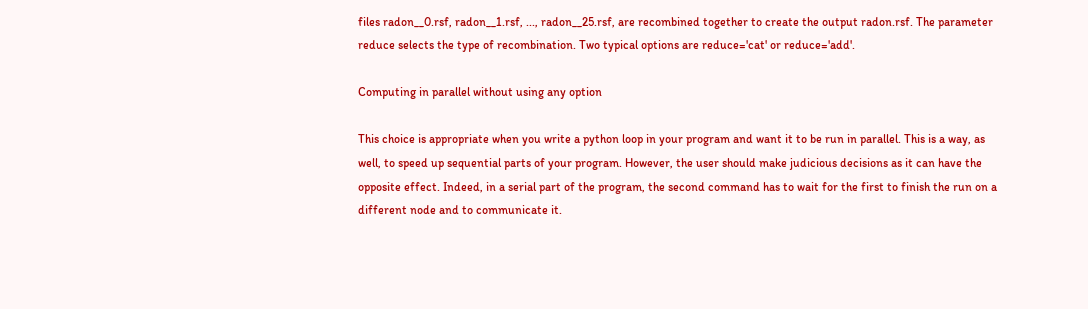files radon__0.rsf, radon__1.rsf, ..., radon__25.rsf, are recombined together to create the output radon.rsf. The parameter reduce selects the type of recombination. Two typical options are reduce='cat' or reduce='add'.

Computing in parallel without using any option

This choice is appropriate when you write a python loop in your program and want it to be run in parallel. This is a way, as well, to speed up sequential parts of your program. However, the user should make judicious decisions as it can have the opposite effect. Indeed, in a serial part of the program, the second command has to wait for the first to finish the run on a different node and to communicate it.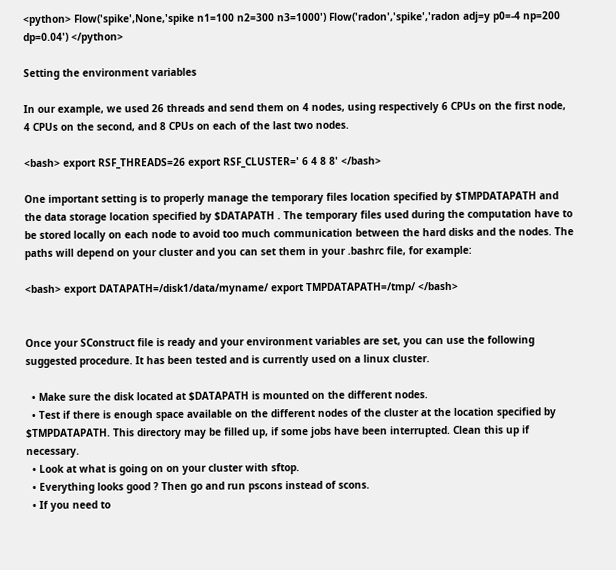<python> Flow('spike',None,'spike n1=100 n2=300 n3=1000') Flow('radon','spike','radon adj=y p0=-4 np=200 dp=0.04') </python>

Setting the environment variables

In our example, we used 26 threads and send them on 4 nodes, using respectively 6 CPUs on the first node, 4 CPUs on the second, and 8 CPUs on each of the last two nodes.

<bash> export RSF_THREADS=26 export RSF_CLUSTER=' 6 4 8 8' </bash>

One important setting is to properly manage the temporary files location specified by $TMPDATAPATH and the data storage location specified by $DATAPATH . The temporary files used during the computation have to be stored locally on each node to avoid too much communication between the hard disks and the nodes. The paths will depend on your cluster and you can set them in your .bashrc file, for example:

<bash> export DATAPATH=/disk1/data/myname/ export TMPDATAPATH=/tmp/ </bash>


Once your SConstruct file is ready and your environment variables are set, you can use the following suggested procedure. It has been tested and is currently used on a linux cluster.

  • Make sure the disk located at $DATAPATH is mounted on the different nodes.
  • Test if there is enough space available on the different nodes of the cluster at the location specified by $TMPDATAPATH. This directory may be filled up, if some jobs have been interrupted. Clean this up if necessary.
  • Look at what is going on on your cluster with sftop.
  • Everything looks good ? Then go and run pscons instead of scons.
  • If you need to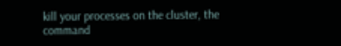kill your processes on the cluster, the command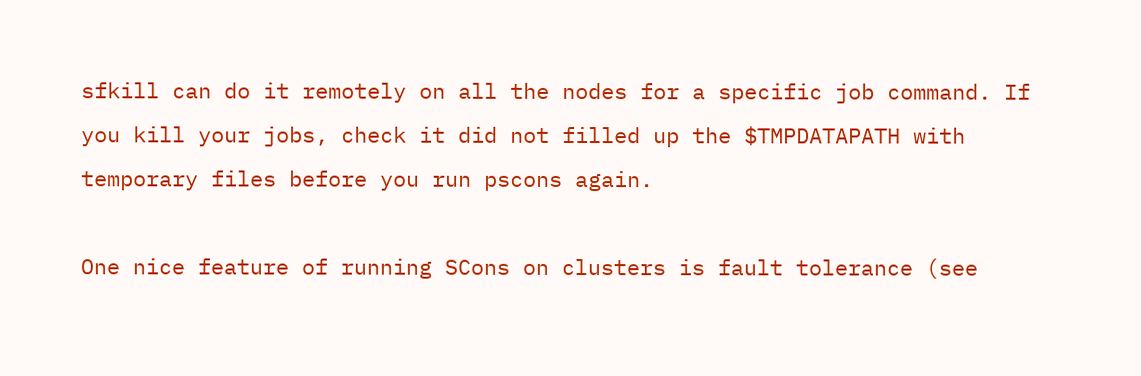sfkill can do it remotely on all the nodes for a specific job command. If you kill your jobs, check it did not filled up the $TMPDATAPATH with temporary files before you run pscons again.

One nice feature of running SCons on clusters is fault tolerance (see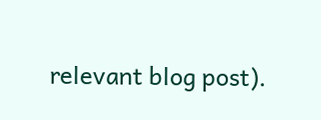relevant blog post).